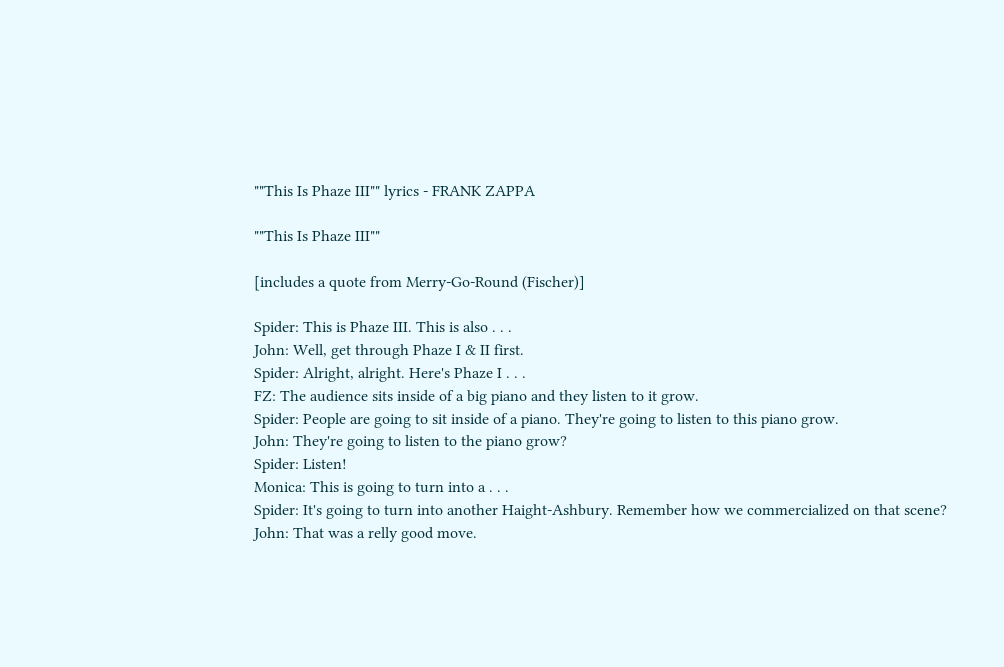""This Is Phaze III"" lyrics - FRANK ZAPPA

""This Is Phaze III""

[includes a quote from Merry-Go-Round (Fischer)]

Spider: This is Phaze III. This is also . . .
John: Well, get through Phaze I & II first.
Spider: Alright, alright. Here's Phaze I . . .
FZ: The audience sits inside of a big piano and they listen to it grow.
Spider: People are going to sit inside of a piano. They're going to listen to this piano grow.
John: They're going to listen to the piano grow?
Spider: Listen!
Monica: This is going to turn into a . . .
Spider: It's going to turn into another Haight-Ashbury. Remember how we commercialized on that scene?
John: That was a relly good move.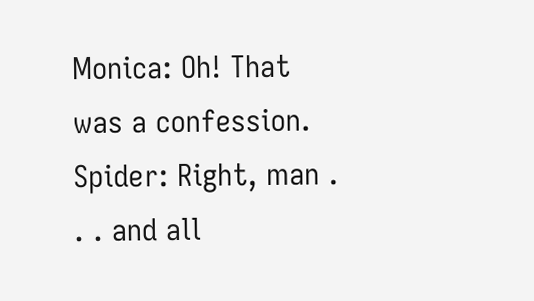Monica: Oh! That was a confession.
Spider: Right, man . . . and all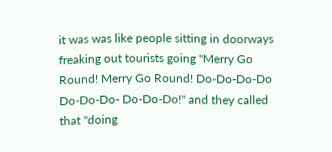it was was like people sitting in doorways freaking out tourists going "Merry Go Round! Merry Go Round! Do-Do-Do-Do Do-Do-Do- Do-Do-Do!" and they called that "doing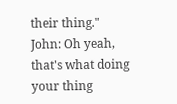their thing."
John: Oh yeah, that's what doing your thing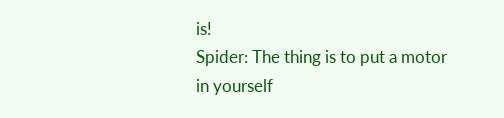is!
Spider: The thing is to put a motor in yourself